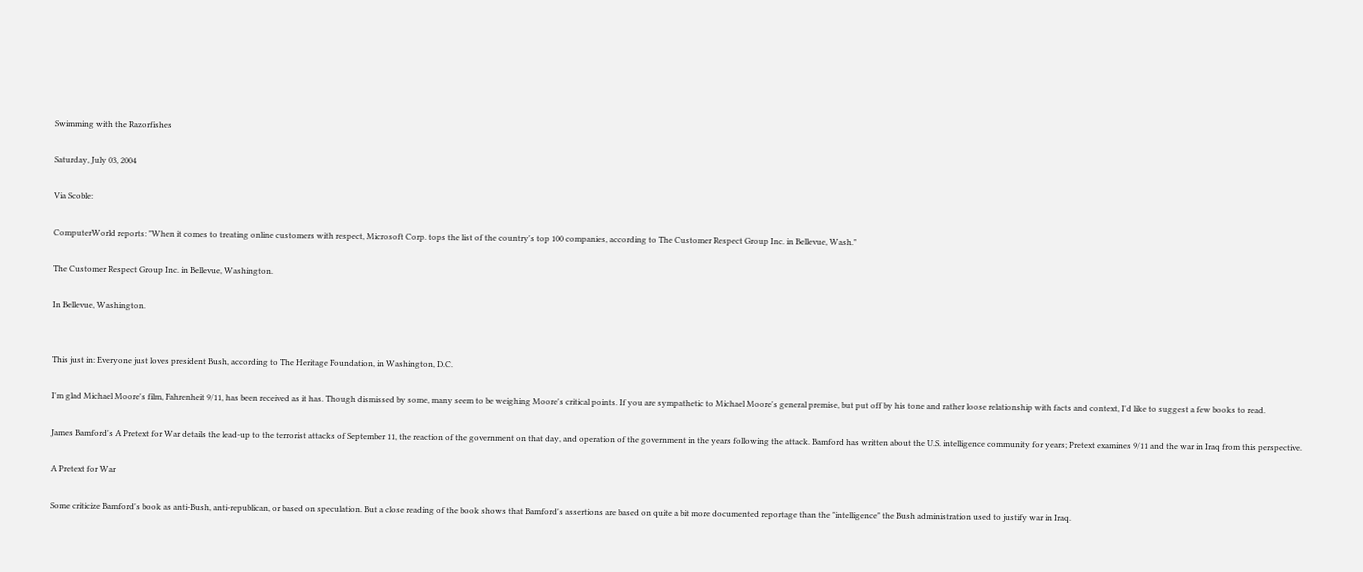Swimming with the Razorfishes

Saturday, July 03, 2004

Via Scoble:

ComputerWorld reports: "When it comes to treating online customers with respect, Microsoft Corp. tops the list of the country's top 100 companies, according to The Customer Respect Group Inc. in Bellevue, Wash."

The Customer Respect Group Inc. in Bellevue, Washington.

In Bellevue, Washington.


This just in: Everyone just loves president Bush, according to The Heritage Foundation, in Washington, D.C.

I'm glad Michael Moore's film, Fahrenheit 9/11, has been received as it has. Though dismissed by some, many seem to be weighing Moore's critical points. If you are sympathetic to Michael Moore's general premise, but put off by his tone and rather loose relationship with facts and context, I'd like to suggest a few books to read.

James Bamford's A Pretext for War details the lead-up to the terrorist attacks of September 11, the reaction of the government on that day, and operation of the government in the years following the attack. Bamford has written about the U.S. intelligence community for years; Pretext examines 9/11 and the war in Iraq from this perspective.

A Pretext for War

Some criticize Bamford's book as anti-Bush, anti-republican, or based on speculation. But a close reading of the book shows that Bamford's assertions are based on quite a bit more documented reportage than the "intelligence" the Bush administration used to justify war in Iraq.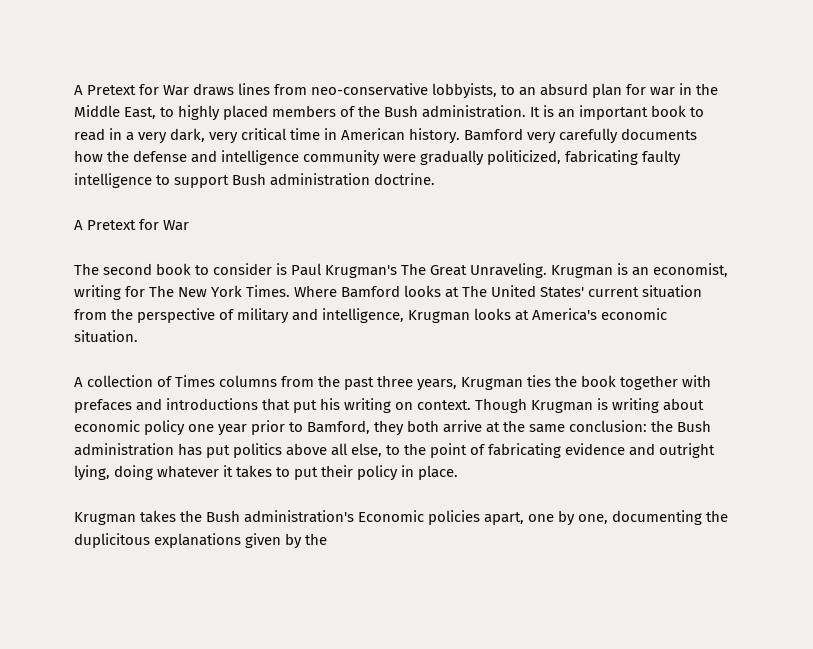A Pretext for War draws lines from neo-conservative lobbyists, to an absurd plan for war in the Middle East, to highly placed members of the Bush administration. It is an important book to read in a very dark, very critical time in American history. Bamford very carefully documents how the defense and intelligence community were gradually politicized, fabricating faulty intelligence to support Bush administration doctrine.

A Pretext for War

The second book to consider is Paul Krugman's The Great Unraveling. Krugman is an economist, writing for The New York Times. Where Bamford looks at The United States' current situation from the perspective of military and intelligence, Krugman looks at America's economic situation.

A collection of Times columns from the past three years, Krugman ties the book together with prefaces and introductions that put his writing on context. Though Krugman is writing about economic policy one year prior to Bamford, they both arrive at the same conclusion: the Bush administration has put politics above all else, to the point of fabricating evidence and outright lying, doing whatever it takes to put their policy in place.

Krugman takes the Bush administration's Economic policies apart, one by one, documenting the duplicitous explanations given by the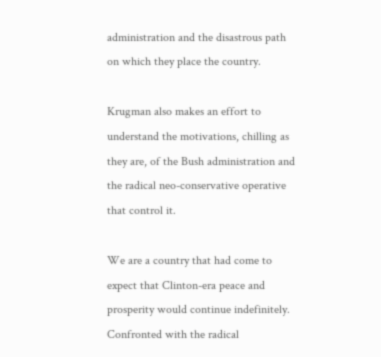administration and the disastrous path on which they place the country.

Krugman also makes an effort to understand the motivations, chilling as they are, of the Bush administration and the radical neo-conservative operative that control it.

We are a country that had come to expect that Clinton-era peace and prosperity would continue indefinitely. Confronted with the radical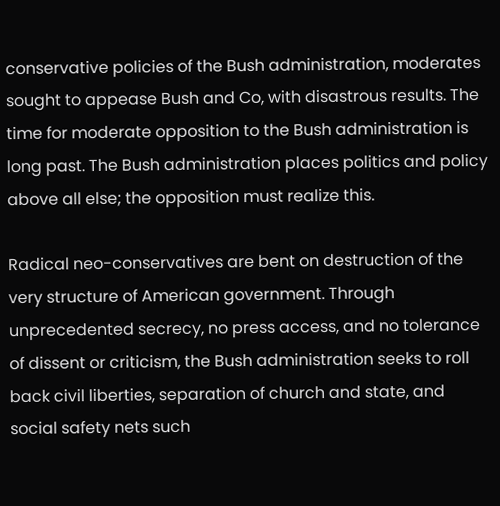conservative policies of the Bush administration, moderates sought to appease Bush and Co, with disastrous results. The time for moderate opposition to the Bush administration is long past. The Bush administration places politics and policy above all else; the opposition must realize this.

Radical neo-conservatives are bent on destruction of the very structure of American government. Through unprecedented secrecy, no press access, and no tolerance of dissent or criticism, the Bush administration seeks to roll back civil liberties, separation of church and state, and social safety nets such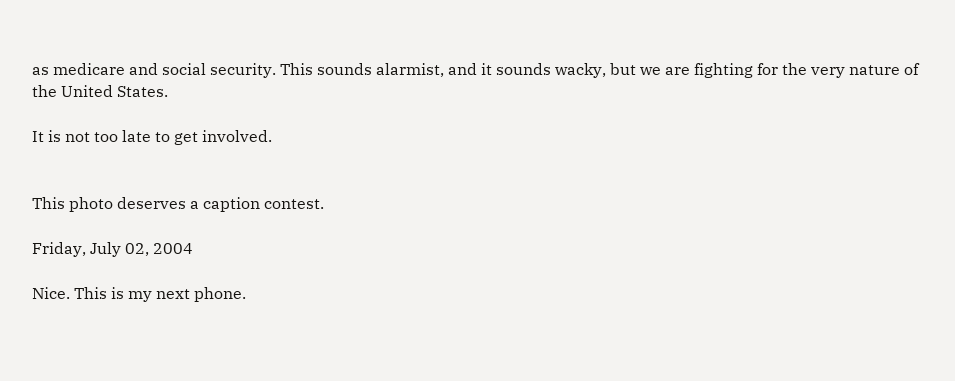as medicare and social security. This sounds alarmist, and it sounds wacky, but we are fighting for the very nature of the United States.

It is not too late to get involved.


This photo deserves a caption contest.

Friday, July 02, 2004

Nice. This is my next phone.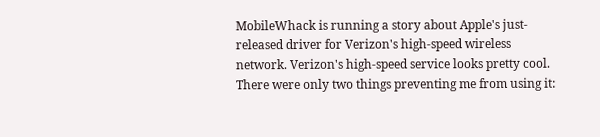MobileWhack is running a story about Apple's just-released driver for Verizon's high-speed wireless network. Verizon's high-speed service looks pretty cool. There were only two things preventing me from using it: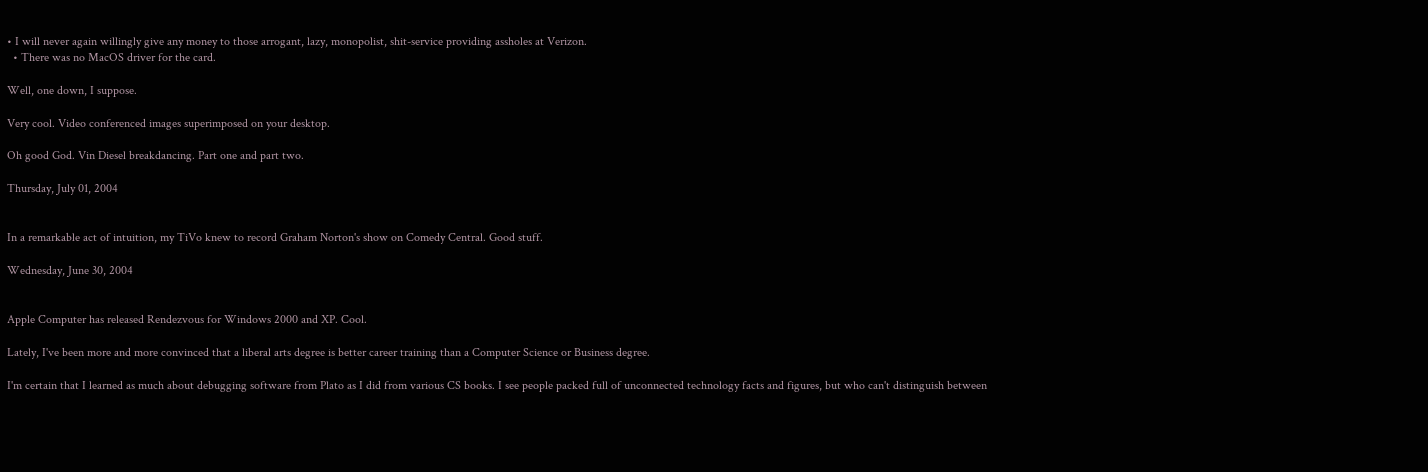• I will never again willingly give any money to those arrogant, lazy, monopolist, shit-service providing assholes at Verizon.
  • There was no MacOS driver for the card.

Well, one down, I suppose.

Very cool. Video conferenced images superimposed on your desktop.

Oh good God. Vin Diesel breakdancing. Part one and part two.

Thursday, July 01, 2004


In a remarkable act of intuition, my TiVo knew to record Graham Norton's show on Comedy Central. Good stuff.

Wednesday, June 30, 2004


Apple Computer has released Rendezvous for Windows 2000 and XP. Cool.

Lately, I've been more and more convinced that a liberal arts degree is better career training than a Computer Science or Business degree.

I'm certain that I learned as much about debugging software from Plato as I did from various CS books. I see people packed full of unconnected technology facts and figures, but who can't distinguish between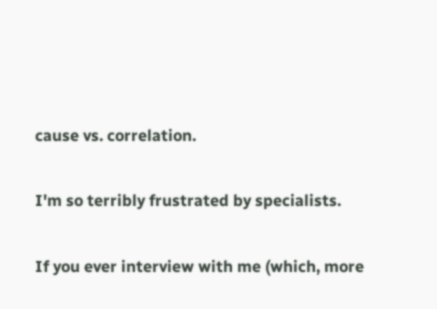cause vs. correlation.

I'm so terribly frustrated by specialists.

If you ever interview with me (which, more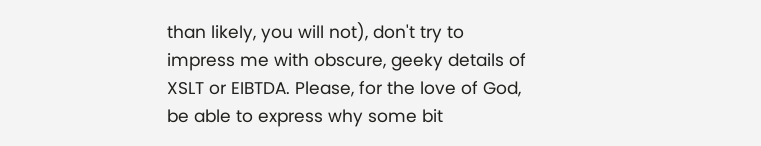than likely, you will not), don't try to impress me with obscure, geeky details of XSLT or EIBTDA. Please, for the love of God, be able to express why some bit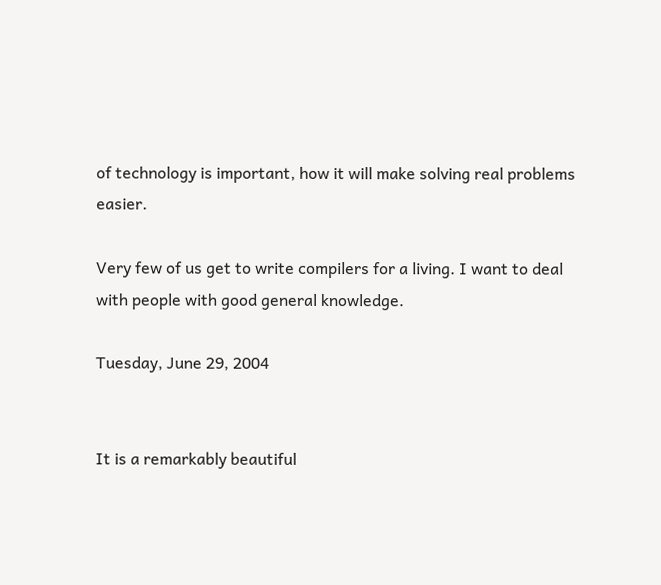of technology is important, how it will make solving real problems easier.

Very few of us get to write compilers for a living. I want to deal with people with good general knowledge.

Tuesday, June 29, 2004


It is a remarkably beautiful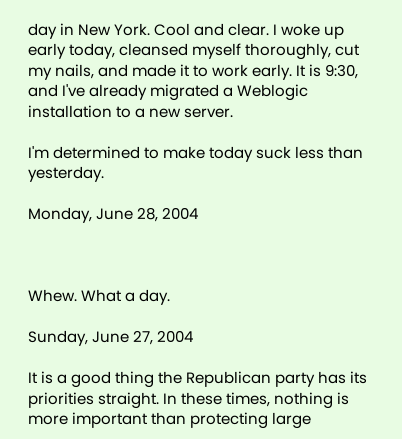day in New York. Cool and clear. I woke up early today, cleansed myself thoroughly, cut my nails, and made it to work early. It is 9:30, and I've already migrated a Weblogic installation to a new server.

I'm determined to make today suck less than yesterday.

Monday, June 28, 2004



Whew. What a day.

Sunday, June 27, 2004

It is a good thing the Republican party has its priorities straight. In these times, nothing is more important than protecting large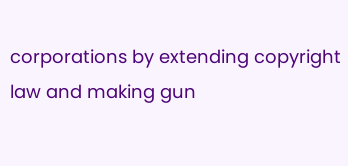corporations by extending copyright law and making gun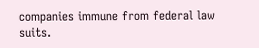companies immune from federal law suits.